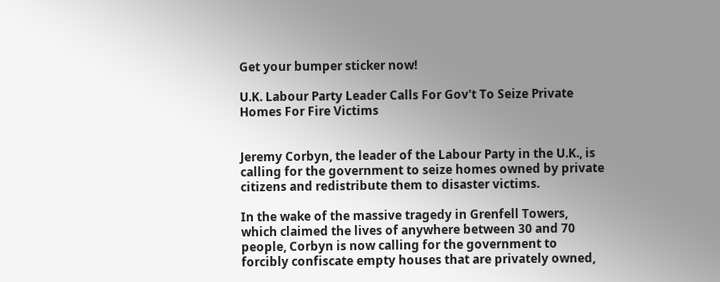Get your bumper sticker now!

U.K. Labour Party Leader Calls For Gov't To Seize Private Homes For Fire Victims


Jeremy Corbyn, the leader of the Labour Party in the U.K., is calling for the government to seize homes owned by private citizens and redistribute them to disaster victims.

In the wake of the massive tragedy in Grenfell Towers, which claimed the lives of anywhere between 30 and 70 people, Corbyn is now calling for the government to forcibly confiscate empty houses that are privately owned,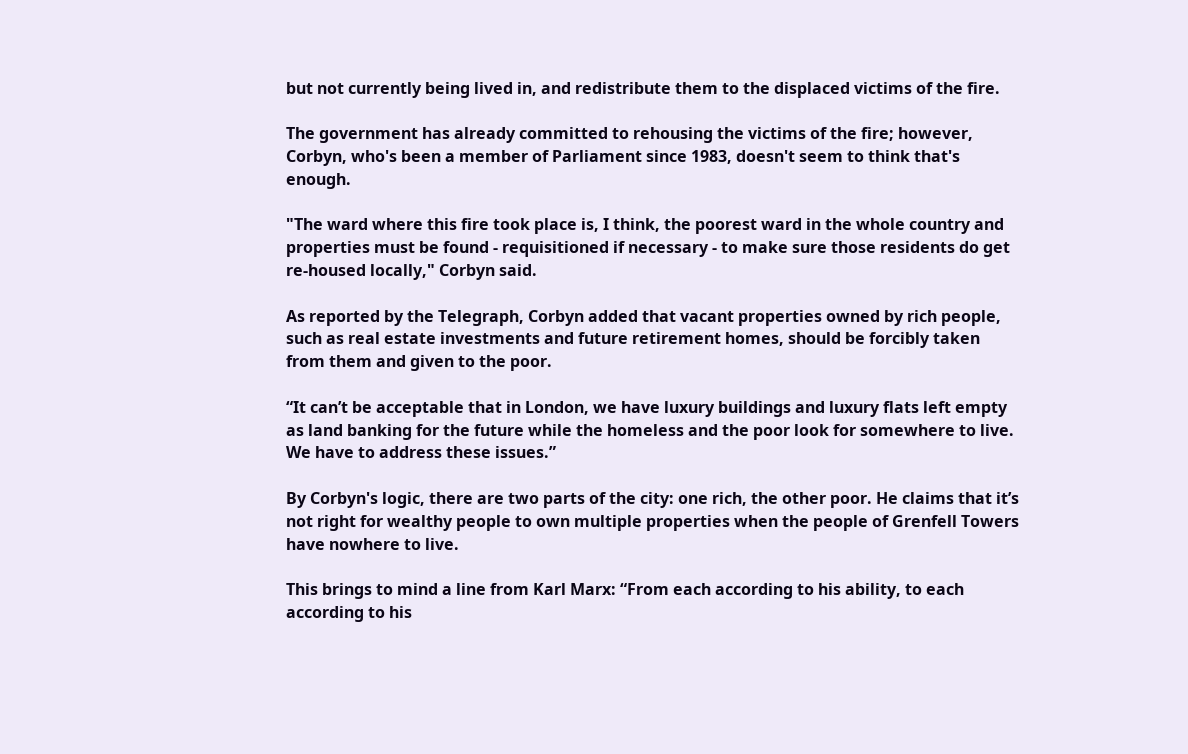but not currently being lived in, and redistribute them to the displaced victims of the fire.

The government has already committed to rehousing the victims of the fire; however, Corbyn, who's been a member of Parliament since 1983, doesn't seem to think that's enough.

"The ward where this fire took place is, I think, the poorest ward in the whole country and properties must be found - requisitioned if necessary - to make sure those residents do get re-housed locally," Corbyn said.

As reported by the Telegraph, Corbyn added that vacant properties owned by rich people, such as real estate investments and future retirement homes, should be forcibly taken from them and given to the poor.

“It can’t be acceptable that in London, we have luxury buildings and luxury flats left empty as land banking for the future while the homeless and the poor look for somewhere to live. We have to address these issues.”

By Corbyn's logic, there are two parts of the city: one rich, the other poor. He claims that it’s not right for wealthy people to own multiple properties when the people of Grenfell Towers have nowhere to live.

This brings to mind a line from Karl Marx: “From each according to his ability, to each according to his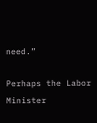need.”

Perhaps the Labor Minister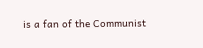is a fan of the Communist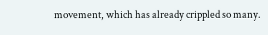movement, which has already crippled so many.